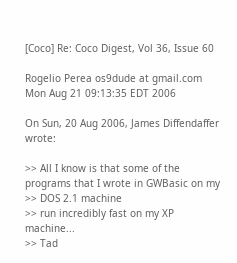[Coco] Re: Coco Digest, Vol 36, Issue 60

Rogelio Perea os9dude at gmail.com
Mon Aug 21 09:13:35 EDT 2006

On Sun, 20 Aug 2006, James Diffendaffer wrote:

>> All I know is that some of the programs that I wrote in GWBasic on my
>> DOS 2.1 machine
>> run incredibly fast on my XP machine...
>> Tad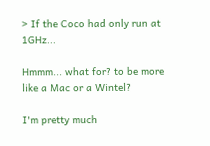> If the Coco had only run at 1GHz...

Hmmm... what for? to be more like a Mac or a Wintel?

I'm pretty much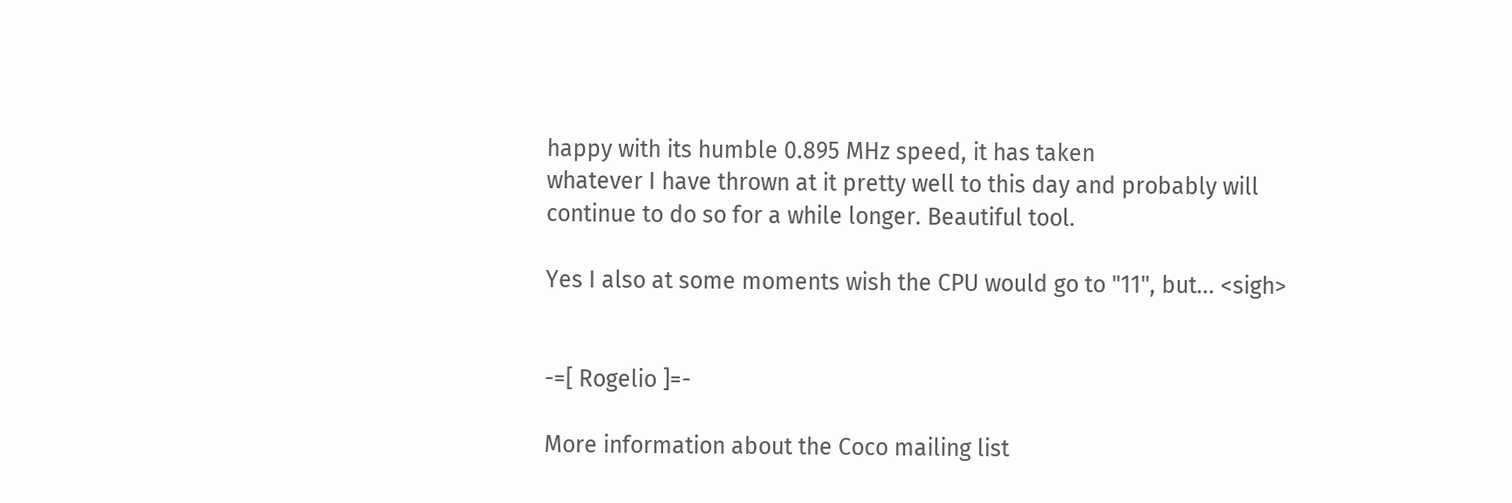happy with its humble 0.895 MHz speed, it has taken
whatever I have thrown at it pretty well to this day and probably will
continue to do so for a while longer. Beautiful tool.

Yes I also at some moments wish the CPU would go to "11", but... <sigh>


-=[ Rogelio ]=-

More information about the Coco mailing list